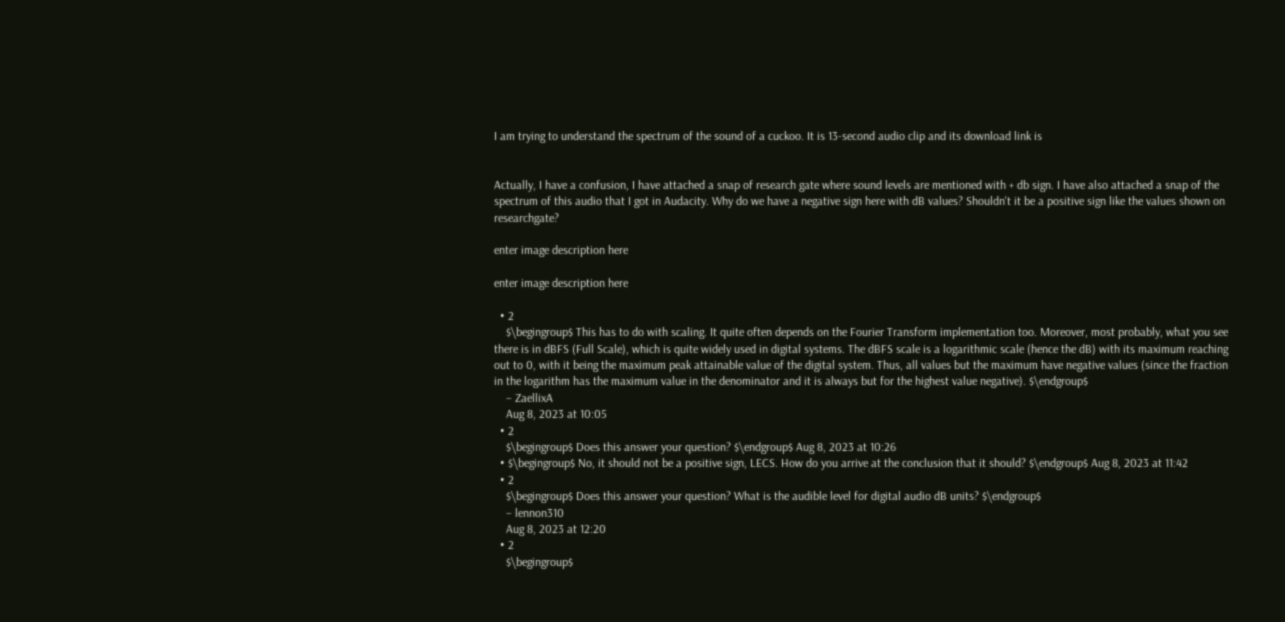I am trying to understand the spectrum of the sound of a cuckoo. It is 13-second audio clip and its download link is


Actually, I have a confusion, I have attached a snap of research gate where sound levels are mentioned with + db sign. I have also attached a snap of the spectrum of this audio that I got in Audacity. Why do we have a negative sign here with dB values? Shouldn't it be a positive sign like the values shown on researchgate?

enter image description here

enter image description here

  • 2
    $\begingroup$ This has to do with scaling. It quite often depends on the Fourier Transform implementation too. Moreover, most probably, what you see there is in dBFS (Full Scale), which is quite widely used in digital systems. The dBFS scale is a logarithmic scale (hence the dB) with its maximum reaching out to 0, with it being the maximum peak attainable value of the digital system. Thus, all values but the maximum have negative values (since the fraction in the logarithm has the maximum value in the denominator and it is always but for the highest value negative). $\endgroup$
    – ZaellixA
    Aug 8, 2023 at 10:05
  • 2
    $\begingroup$ Does this answer your question? $\endgroup$ Aug 8, 2023 at 10:26
  • $\begingroup$ No, it should not be a positive sign, LECS. How do you arrive at the conclusion that it should? $\endgroup$ Aug 8, 2023 at 11:42
  • 2
    $\begingroup$ Does this answer your question? What is the audible level for digital audio dB units? $\endgroup$
    – lennon310
    Aug 8, 2023 at 12:20
  • 2
    $\begingroup$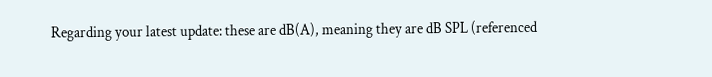Regarding your latest update: these are dB(A), meaning they are dB SPL (referenced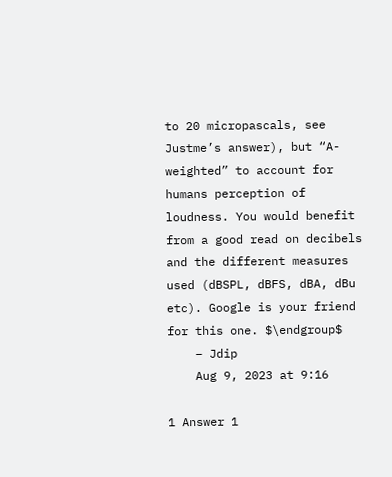to 20 micropascals, see Justme’s answer), but “A-weighted” to account for humans perception of loudness. You would benefit from a good read on decibels and the different measures used (dBSPL, dBFS, dBA, dBu etc). Google is your friend for this one. $\endgroup$
    – Jdip
    Aug 9, 2023 at 9:16

1 Answer 1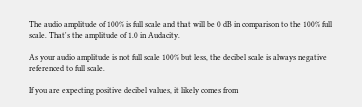The audio amplitude of 100% is full scale and that will be 0 dB in comparison to the 100% full scale. That's the amplitude of 1.0 in Audacity.

As your audio amplitude is not full scale 100% but less, the decibel scale is always negative referenced to full scale.

If you are expecting positive decibel values, it likely comes from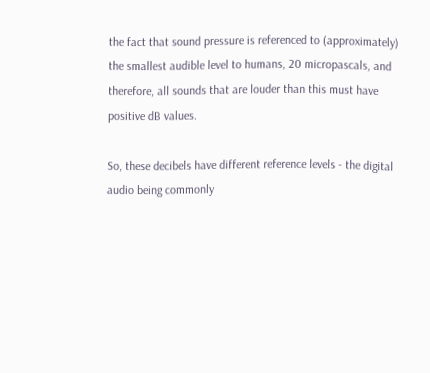the fact that sound pressure is referenced to (approximately) the smallest audible level to humans, 20 micropascals, and therefore, all sounds that are louder than this must have positive dB values.

So, these decibels have different reference levels - the digital audio being commonly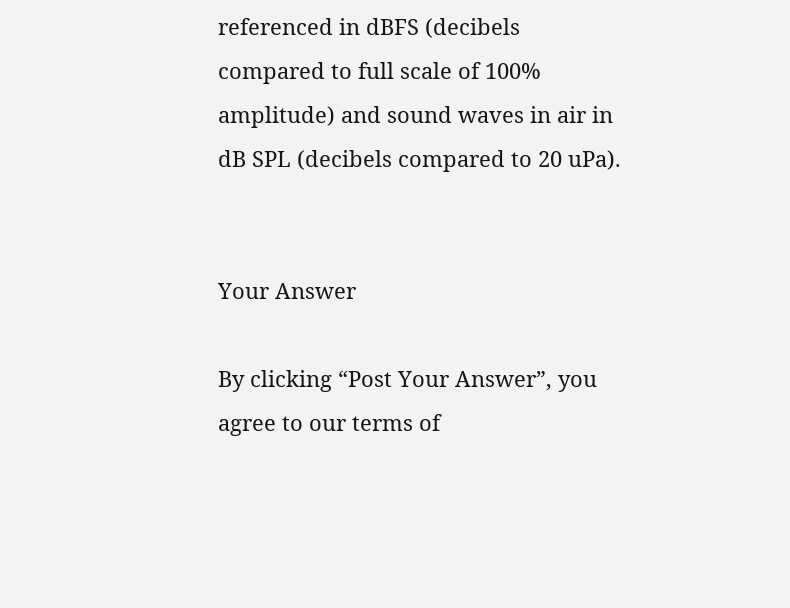referenced in dBFS (decibels compared to full scale of 100% amplitude) and sound waves in air in dB SPL (decibels compared to 20 uPa).


Your Answer

By clicking “Post Your Answer”, you agree to our terms of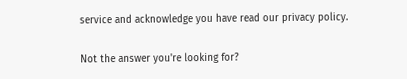service and acknowledge you have read our privacy policy.

Not the answer you're looking for?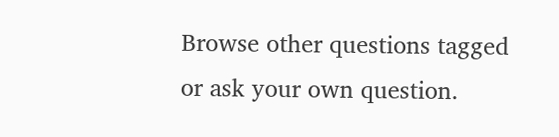Browse other questions tagged or ask your own question.